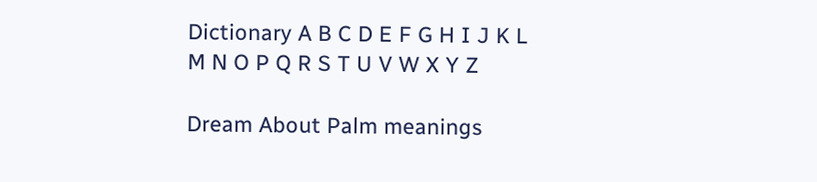Dictionary A B C D E F G H I J K L M N O P Q R S T U V W X Y Z

Dream About Palm meanings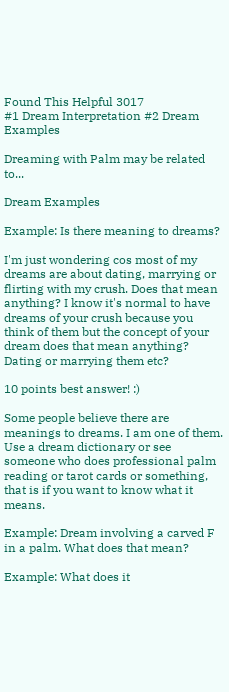Found This Helpful 3017
#1 Dream Interpretation #2 Dream Examples

Dreaming with Palm may be related to...

Dream Examples

Example: Is there meaning to dreams?

I'm just wondering cos most of my dreams are about dating, marrying or flirting with my crush. Does that mean anything? I know it's normal to have dreams of your crush because you think of them but the concept of your dream does that mean anything? Dating or marrying them etc?

10 points best answer! :)

Some people believe there are meanings to dreams. I am one of them. Use a dream dictionary or see someone who does professional palm reading or tarot cards or something, that is if you want to know what it means.

Example: Dream involving a carved F in a palm. What does that mean?

Example: What does it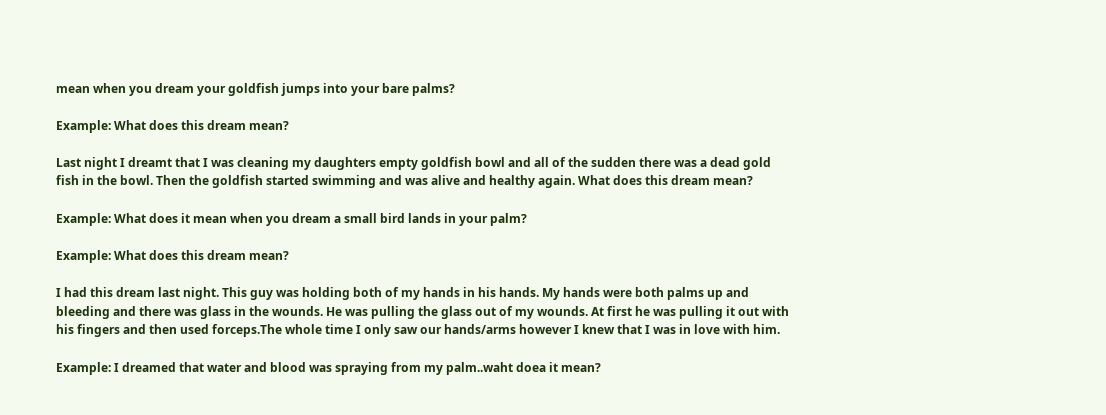mean when you dream your goldfish jumps into your bare palms?

Example: What does this dream mean?

Last night I dreamt that I was cleaning my daughters empty goldfish bowl and all of the sudden there was a dead gold fish in the bowl. Then the goldfish started swimming and was alive and healthy again. What does this dream mean?

Example: What does it mean when you dream a small bird lands in your palm?

Example: What does this dream mean?

I had this dream last night. This guy was holding both of my hands in his hands. My hands were both palms up and bleeding and there was glass in the wounds. He was pulling the glass out of my wounds. At first he was pulling it out with his fingers and then used forceps.The whole time I only saw our hands/arms however I knew that I was in love with him.

Example: I dreamed that water and blood was spraying from my palm..waht doea it mean?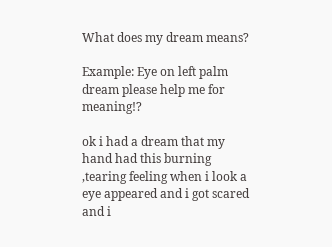What does my dream means?

Example: Eye on left palm dream please help me for meaning!?

ok i had a dream that my hand had this burning ,tearing feeling when i look a eye appeared and i got scared and i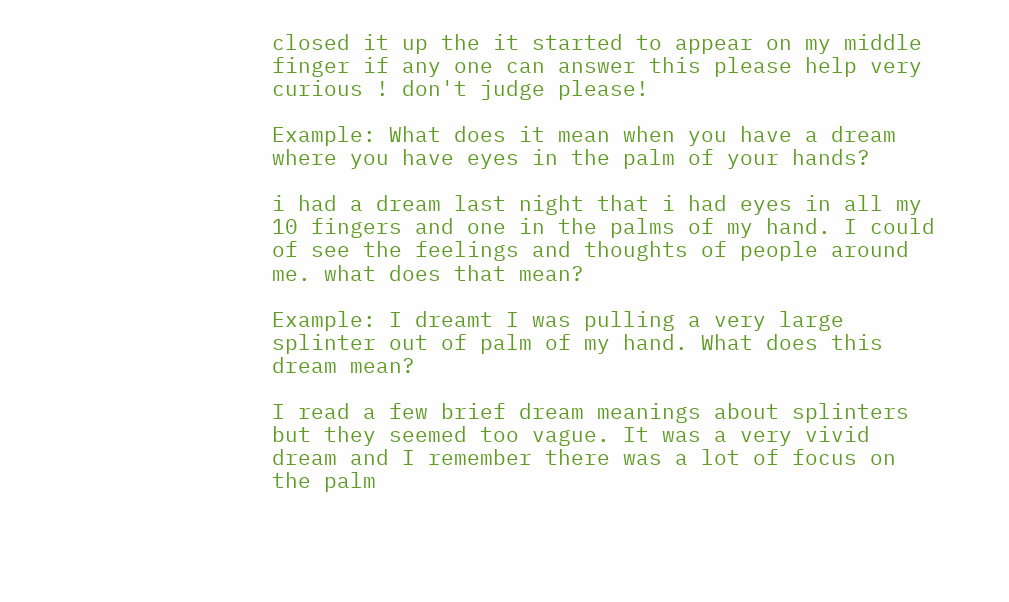closed it up the it started to appear on my middle finger if any one can answer this please help very curious ! don't judge please!

Example: What does it mean when you have a dream where you have eyes in the palm of your hands?

i had a dream last night that i had eyes in all my 10 fingers and one in the palms of my hand. I could of see the feelings and thoughts of people around me. what does that mean?

Example: I dreamt I was pulling a very large splinter out of palm of my hand. What does this dream mean?

I read a few brief dream meanings about splinters but they seemed too vague. It was a very vivid dream and I remember there was a lot of focus on the palm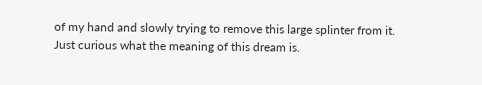of my hand and slowly trying to remove this large splinter from it. Just curious what the meaning of this dream is.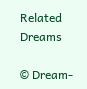Related Dreams

© Dream-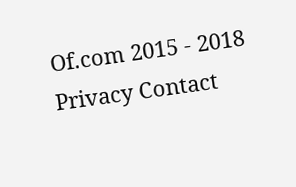Of.com 2015 - 2018 Privacy Contact